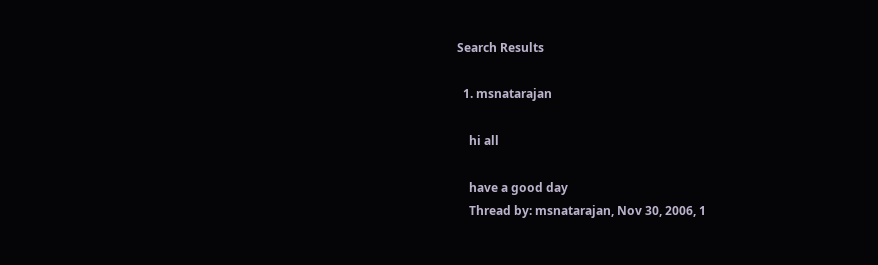Search Results

  1. msnatarajan

    hi all

    have a good day
    Thread by: msnatarajan, Nov 30, 2006, 1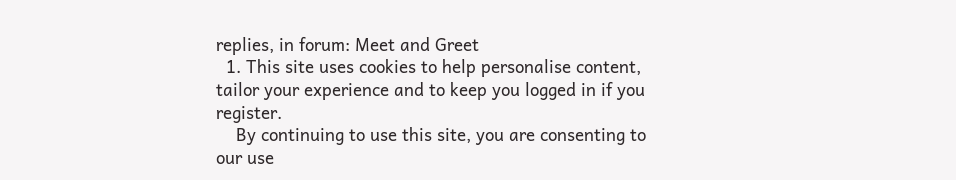replies, in forum: Meet and Greet
  1. This site uses cookies to help personalise content, tailor your experience and to keep you logged in if you register.
    By continuing to use this site, you are consenting to our use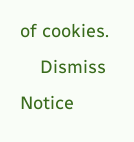of cookies.
    Dismiss Notice